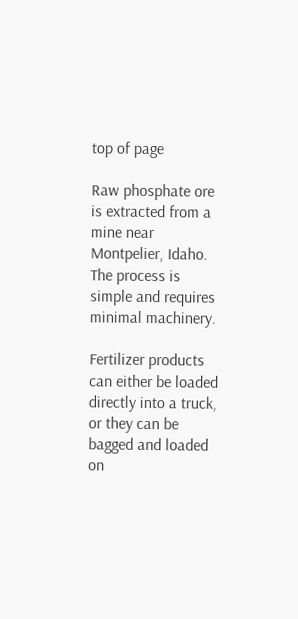top of page

Raw phosphate ore is extracted from a mine near Montpelier, Idaho.  The process is simple and requires minimal machinery.

Fertilizer products can either be loaded directly into a truck, or they can be bagged and loaded on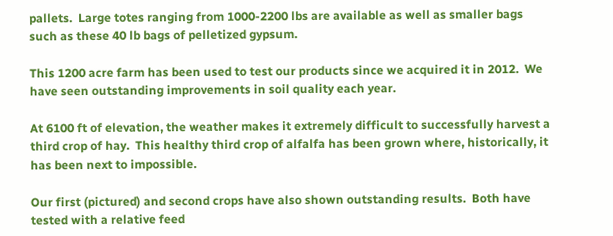pallets.  Large totes ranging from 1000-2200 lbs are available as well as smaller bags such as these 40 lb bags of pelletized gypsum.

This 1200 acre farm has been used to test our products since we acquired it in 2012.  We have seen outstanding improvements in soil quality each year.

At 6100 ft of elevation, the weather makes it extremely difficult to successfully harvest a third crop of hay.  This healthy third crop of alfalfa has been grown where, historically, it has been next to impossible.

Our first (pictured) and second crops have also shown outstanding results.  Both have tested with a relative feed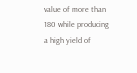value of more than 180 while producing a high yield of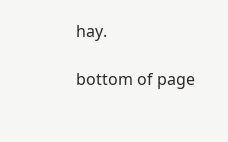hay.

bottom of page